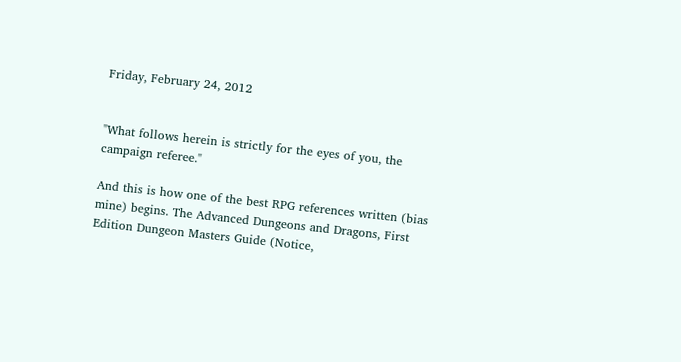Friday, February 24, 2012


"What follows herein is strictly for the eyes of you, the campaign referee."

And this is how one of the best RPG references written (bias mine) begins. The Advanced Dungeons and Dragons, First Edition Dungeon Masters Guide (Notice,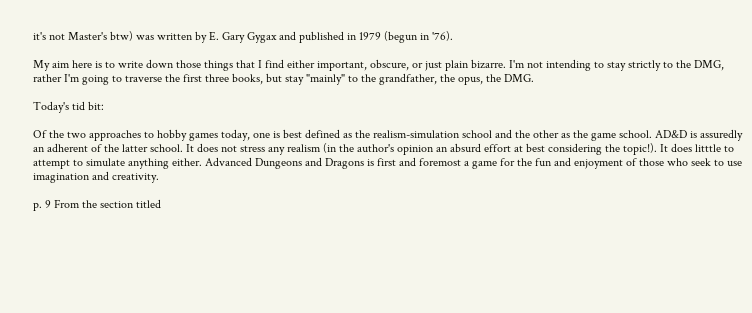it's not Master's btw) was written by E. Gary Gygax and published in 1979 (begun in '76).

My aim here is to write down those things that I find either important, obscure, or just plain bizarre. I'm not intending to stay strictly to the DMG, rather I'm going to traverse the first three books, but stay "mainly" to the grandfather, the opus, the DMG.

Today's tid bit:

Of the two approaches to hobby games today, one is best defined as the realism-simulation school and the other as the game school. AD&D is assuredly an adherent of the latter school. It does not stress any realism (in the author's opinion an absurd effort at best considering the topic!). It does litttle to attempt to simulate anything either. Advanced Dungeons and Dragons is first and foremost a game for the fun and enjoyment of those who seek to use imagination and creativity.

p. 9 From the section titled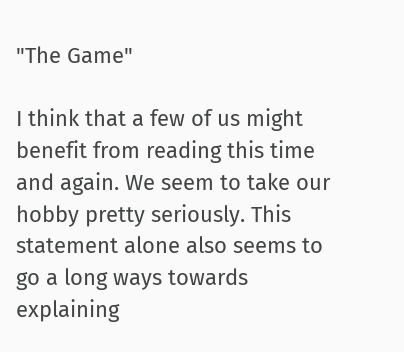"The Game"

I think that a few of us might benefit from reading this time and again. We seem to take our hobby pretty seriously. This statement alone also seems to go a long ways towards explaining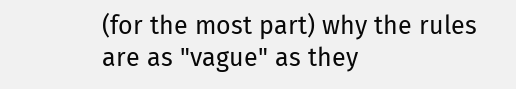(for the most part) why the rules are as "vague" as they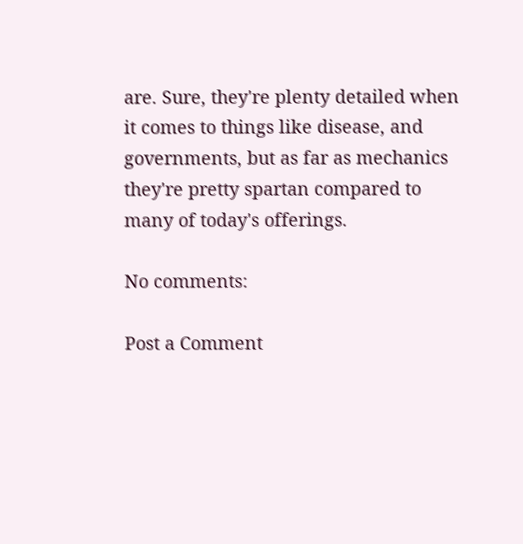are. Sure, they're plenty detailed when it comes to things like disease, and governments, but as far as mechanics they're pretty spartan compared to many of today's offerings.

No comments:

Post a Comment